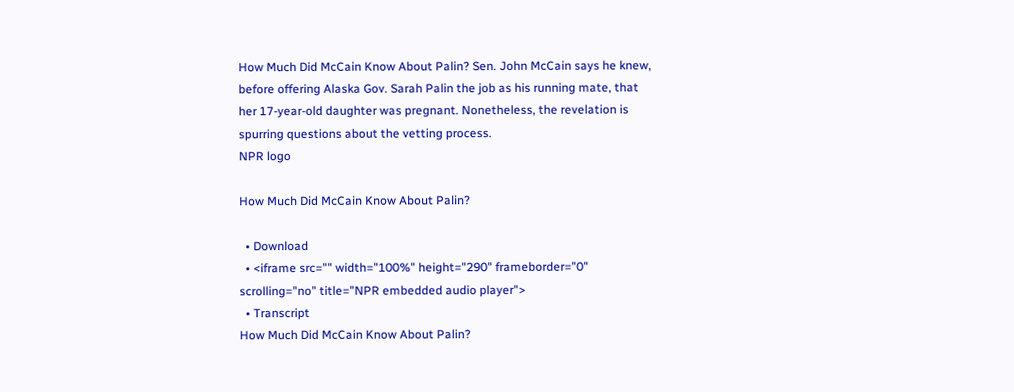How Much Did McCain Know About Palin? Sen. John McCain says he knew, before offering Alaska Gov. Sarah Palin the job as his running mate, that her 17-year-old daughter was pregnant. Nonetheless, the revelation is spurring questions about the vetting process.
NPR logo

How Much Did McCain Know About Palin?

  • Download
  • <iframe src="" width="100%" height="290" frameborder="0" scrolling="no" title="NPR embedded audio player">
  • Transcript
How Much Did McCain Know About Palin?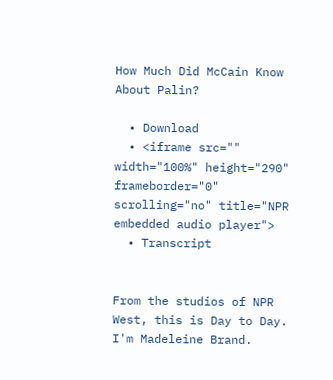How Much Did McCain Know About Palin?

  • Download
  • <iframe src="" width="100%" height="290" frameborder="0" scrolling="no" title="NPR embedded audio player">
  • Transcript


From the studios of NPR West, this is Day to Day. I'm Madeleine Brand.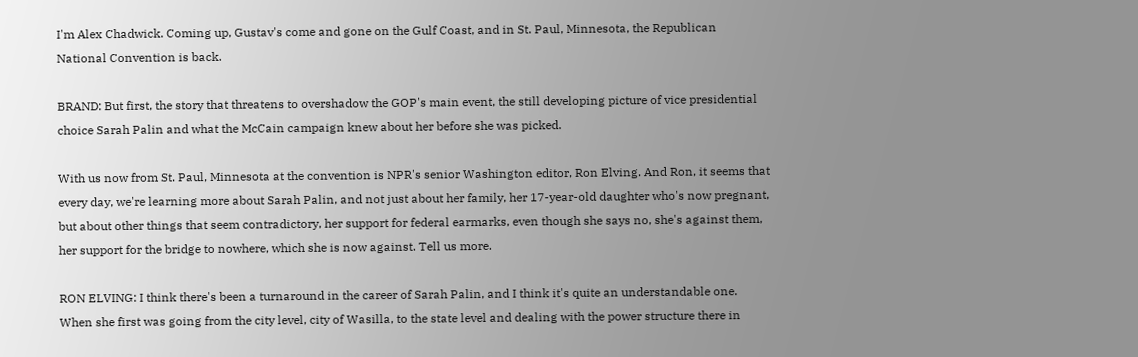I'm Alex Chadwick. Coming up, Gustav's come and gone on the Gulf Coast, and in St. Paul, Minnesota, the Republican National Convention is back.

BRAND: But first, the story that threatens to overshadow the GOP's main event, the still developing picture of vice presidential choice Sarah Palin and what the McCain campaign knew about her before she was picked.

With us now from St. Paul, Minnesota at the convention is NPR's senior Washington editor, Ron Elving. And Ron, it seems that every day, we're learning more about Sarah Palin, and not just about her family, her 17-year-old daughter who's now pregnant, but about other things that seem contradictory, her support for federal earmarks, even though she says no, she's against them, her support for the bridge to nowhere, which she is now against. Tell us more.

RON ELVING: I think there's been a turnaround in the career of Sarah Palin, and I think it's quite an understandable one. When she first was going from the city level, city of Wasilla, to the state level and dealing with the power structure there in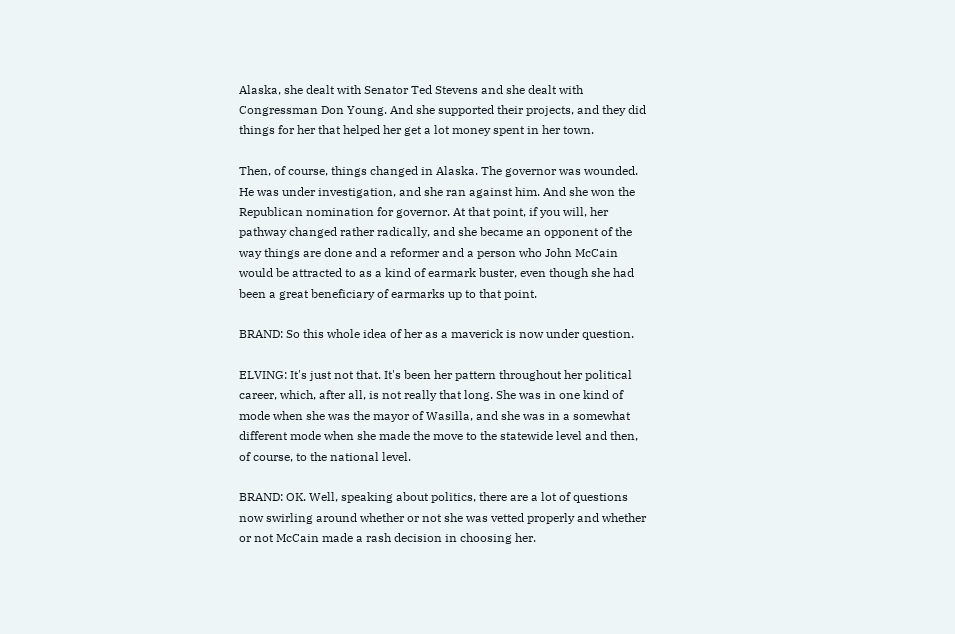Alaska, she dealt with Senator Ted Stevens and she dealt with Congressman Don Young. And she supported their projects, and they did things for her that helped her get a lot money spent in her town.

Then, of course, things changed in Alaska. The governor was wounded. He was under investigation, and she ran against him. And she won the Republican nomination for governor. At that point, if you will, her pathway changed rather radically, and she became an opponent of the way things are done and a reformer and a person who John McCain would be attracted to as a kind of earmark buster, even though she had been a great beneficiary of earmarks up to that point.

BRAND: So this whole idea of her as a maverick is now under question.

ELVING: It's just not that. It's been her pattern throughout her political career, which, after all, is not really that long. She was in one kind of mode when she was the mayor of Wasilla, and she was in a somewhat different mode when she made the move to the statewide level and then, of course, to the national level.

BRAND: OK. Well, speaking about politics, there are a lot of questions now swirling around whether or not she was vetted properly and whether or not McCain made a rash decision in choosing her.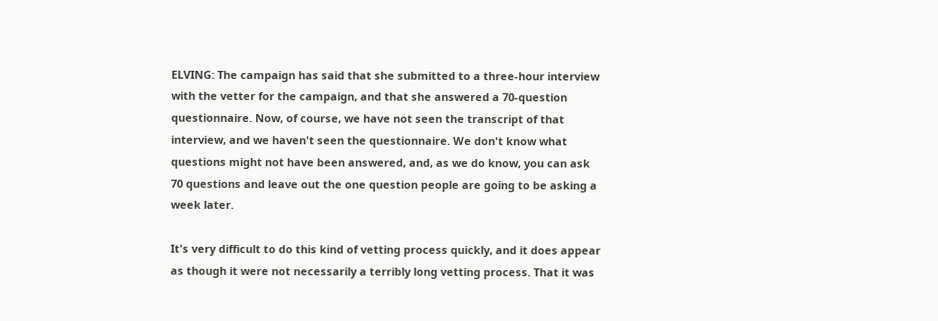ELVING: The campaign has said that she submitted to a three-hour interview with the vetter for the campaign, and that she answered a 70-question questionnaire. Now, of course, we have not seen the transcript of that interview, and we haven't seen the questionnaire. We don't know what questions might not have been answered, and, as we do know, you can ask 70 questions and leave out the one question people are going to be asking a week later.

It's very difficult to do this kind of vetting process quickly, and it does appear as though it were not necessarily a terribly long vetting process. That it was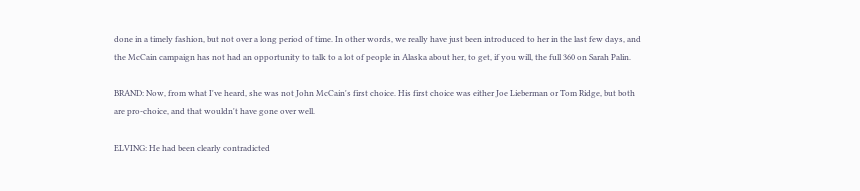done in a timely fashion, but not over a long period of time. In other words, we really have just been introduced to her in the last few days, and the McCain campaign has not had an opportunity to talk to a lot of people in Alaska about her, to get, if you will, the full 360 on Sarah Palin.

BRAND: Now, from what I've heard, she was not John McCain's first choice. His first choice was either Joe Lieberman or Tom Ridge, but both are pro-choice, and that wouldn't have gone over well.

ELVING: He had been clearly contradicted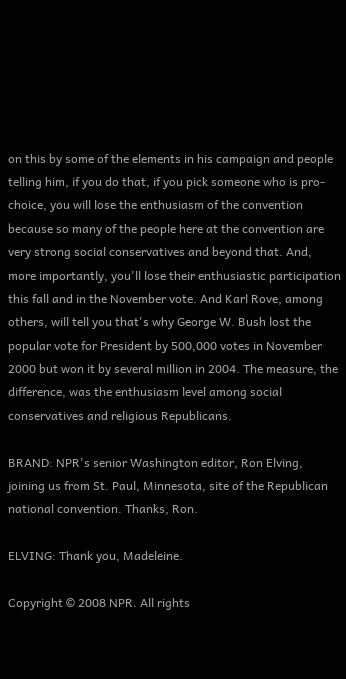on this by some of the elements in his campaign and people telling him, if you do that, if you pick someone who is pro-choice, you will lose the enthusiasm of the convention because so many of the people here at the convention are very strong social conservatives and beyond that. And, more importantly, you'll lose their enthusiastic participation this fall and in the November vote. And Karl Rove, among others, will tell you that's why George W. Bush lost the popular vote for President by 500,000 votes in November 2000 but won it by several million in 2004. The measure, the difference, was the enthusiasm level among social conservatives and religious Republicans.

BRAND: NPR's senior Washington editor, Ron Elving, joining us from St. Paul, Minnesota, site of the Republican national convention. Thanks, Ron.

ELVING: Thank you, Madeleine.

Copyright © 2008 NPR. All rights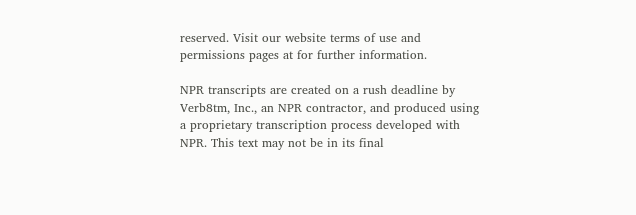reserved. Visit our website terms of use and permissions pages at for further information.

NPR transcripts are created on a rush deadline by Verb8tm, Inc., an NPR contractor, and produced using a proprietary transcription process developed with NPR. This text may not be in its final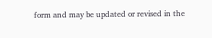form and may be updated or revised in the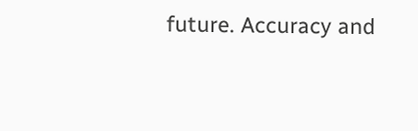future. Accuracy and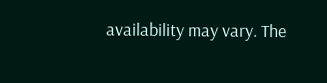availability may vary. The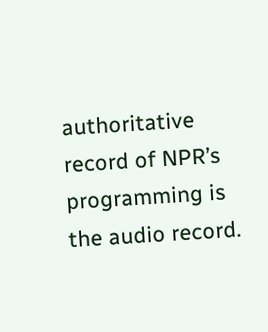authoritative record of NPR’s programming is the audio record.